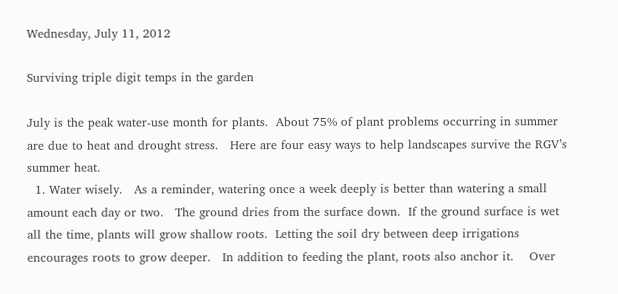Wednesday, July 11, 2012

Surviving triple digit temps in the garden

July is the peak water-use month for plants.  About 75% of plant problems occurring in summer are due to heat and drought stress.   Here are four easy ways to help landscapes survive the RGV’s summer heat.
  1. Water wisely.   As a reminder, watering once a week deeply is better than watering a small amount each day or two.   The ground dries from the surface down.  If the ground surface is wet all the time, plants will grow shallow roots.  Letting the soil dry between deep irrigations encourages roots to grow deeper.   In addition to feeding the plant, roots also anchor it.    Over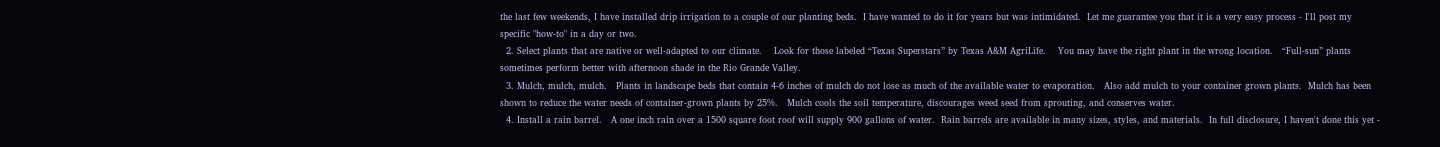the last few weekends, I have installed drip irrigation to a couple of our planting beds.  I have wanted to do it for years but was intimidated.  Let me guarantee you that it is a very easy process - I'll post my specific "how-to" in a day or two.
  2. Select plants that are native or well-adapted to our climate.    Look for those labeled “Texas Superstars” by Texas A&M AgriLife.    You may have the right plant in the wrong location.   “Full-sun” plants sometimes perform better with afternoon shade in the Rio Grande Valley.
  3. Mulch, mulch, mulch.   Plants in landscape beds that contain 4-6 inches of mulch do not lose as much of the available water to evaporation.   Also add mulch to your container grown plants.  Mulch has been shown to reduce the water needs of container-grown plants by 25%.   Mulch cools the soil temperature, discourages weed seed from sprouting, and conserves water.
  4. Install a rain barrel.   A one inch rain over a 1500 square foot roof will supply 900 gallons of water.  Rain barrels are available in many sizes, styles, and materials.  In full disclosure, I haven't done this yet -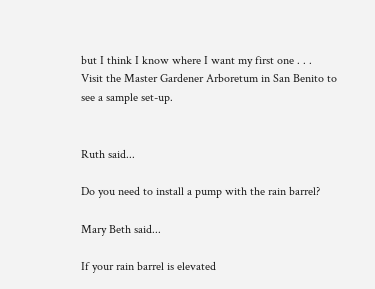but I think I know where I want my first one . . .   Visit the Master Gardener Arboretum in San Benito to see a sample set-up.


Ruth said...

Do you need to install a pump with the rain barrel?

Mary Beth said...

If your rain barrel is elevated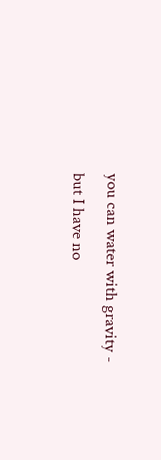you can water with gravity - but I have no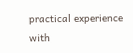practical experience with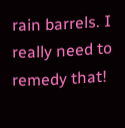rain barrels. I really need to remedy that!